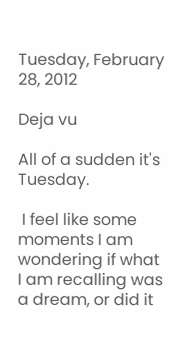Tuesday, February 28, 2012

Deja vu

All of a sudden it's Tuesday.

 I feel like some moments I am wondering if what I am recalling was a dream, or did it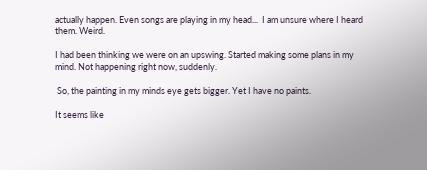actually happen. Even songs are playing in my head...  I am unsure where I heard them. Weird.

I had been thinking we were on an upswing. Started making some plans in my mind. Not happening right now, suddenly.

 So, the painting in my minds eye gets bigger. Yet I have no paints.

It seems like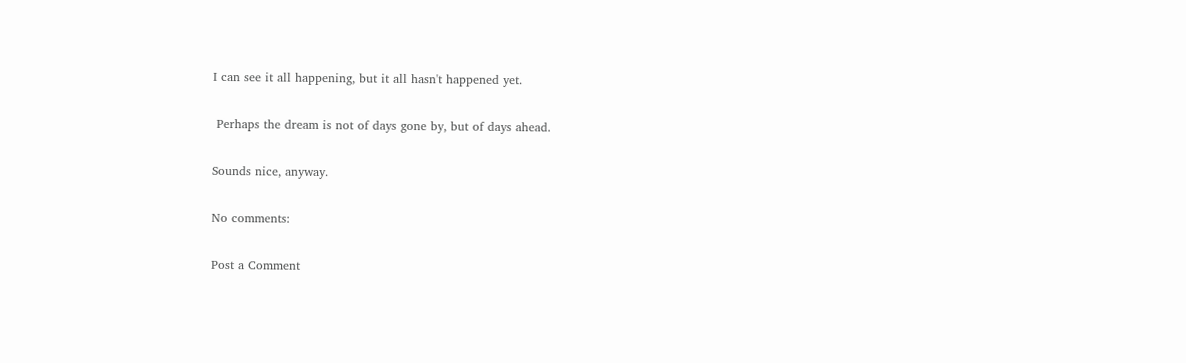I can see it all happening, but it all hasn't happened yet.

 Perhaps the dream is not of days gone by, but of days ahead.

Sounds nice, anyway.

No comments:

Post a Comment